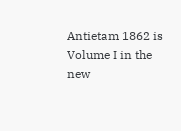Antietam 1862 is Volume I in the new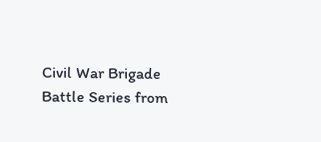Civil War Brigade Battle Series from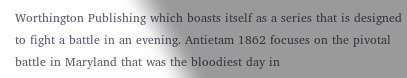Worthington Publishing which boasts itself as a series that is designed to fight a battle in an evening. Antietam 1862 focuses on the pivotal battle in Maryland that was the bloodiest day in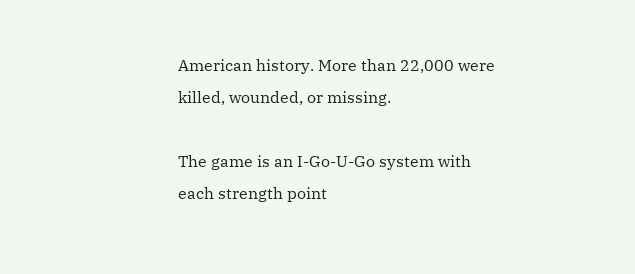American history. More than 22,000 were killed, wounded, or missing.

The game is an I-Go-U-Go system with each strength point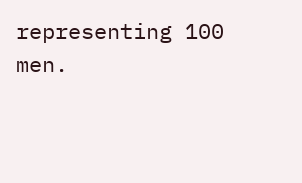representing 100 men.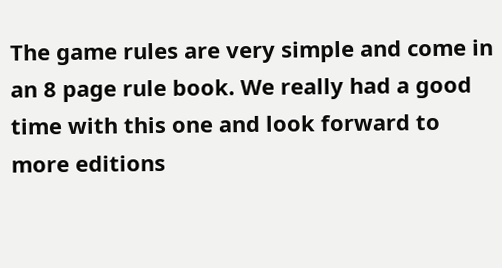The game rules are very simple and come in an 8 page rule book. We really had a good time with this one and look forward to more editions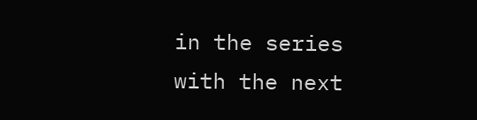in the series with the next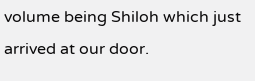volume being Shiloh which just arrived at our door.